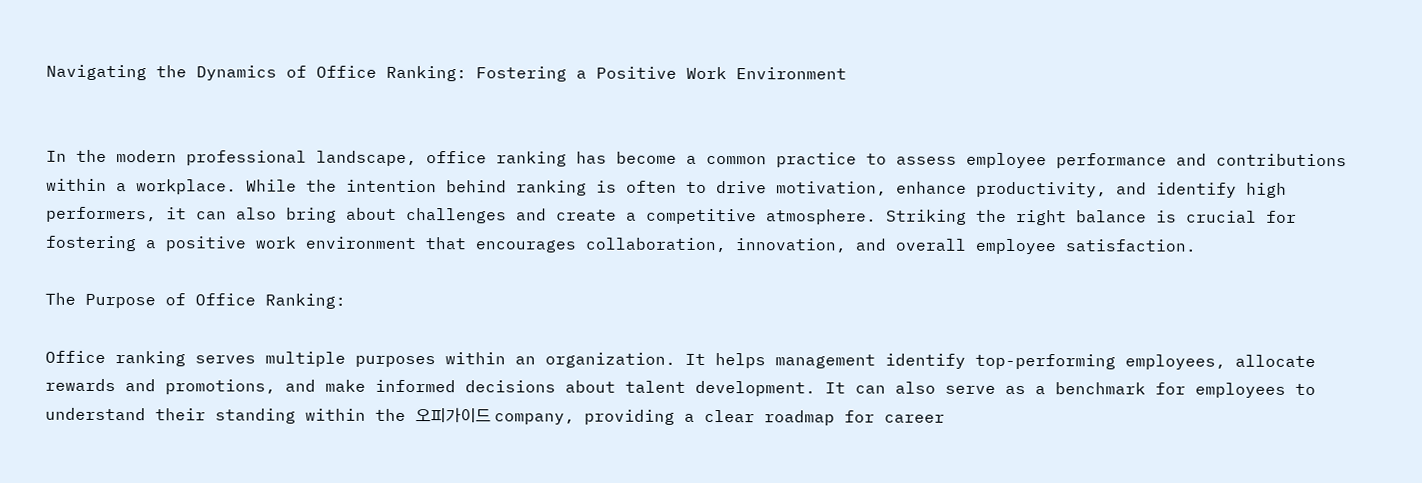Navigating the Dynamics of Office Ranking: Fostering a Positive Work Environment


In the modern professional landscape, office ranking has become a common practice to assess employee performance and contributions within a workplace. While the intention behind ranking is often to drive motivation, enhance productivity, and identify high performers, it can also bring about challenges and create a competitive atmosphere. Striking the right balance is crucial for fostering a positive work environment that encourages collaboration, innovation, and overall employee satisfaction.

The Purpose of Office Ranking:

Office ranking serves multiple purposes within an organization. It helps management identify top-performing employees, allocate rewards and promotions, and make informed decisions about talent development. It can also serve as a benchmark for employees to understand their standing within the 오피가이드 company, providing a clear roadmap for career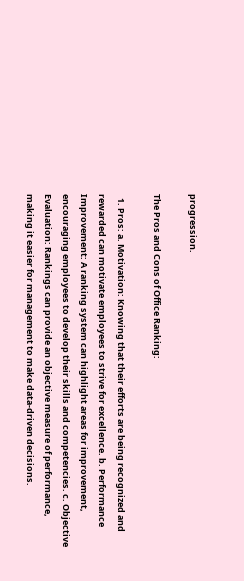progression.

The Pros and Cons of Office Ranking:

  1. Pros: a. Motivation: Knowing that their efforts are being recognized and rewarded can motivate employees to strive for excellence. b. Performance Improvement: A ranking system can highlight areas for improvement, encouraging employees to develop their skills and competencies. c. Objective Evaluation: Rankings can provide an objective measure of performance, making it easier for management to make data-driven decisions.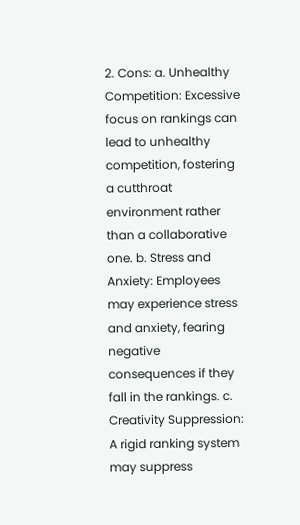2. Cons: a. Unhealthy Competition: Excessive focus on rankings can lead to unhealthy competition, fostering a cutthroat environment rather than a collaborative one. b. Stress and Anxiety: Employees may experience stress and anxiety, fearing negative consequences if they fall in the rankings. c. Creativity Suppression: A rigid ranking system may suppress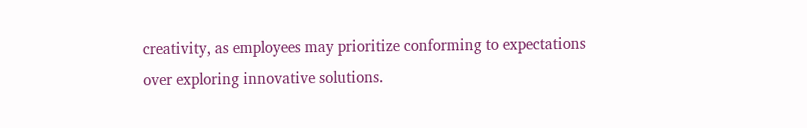creativity, as employees may prioritize conforming to expectations over exploring innovative solutions.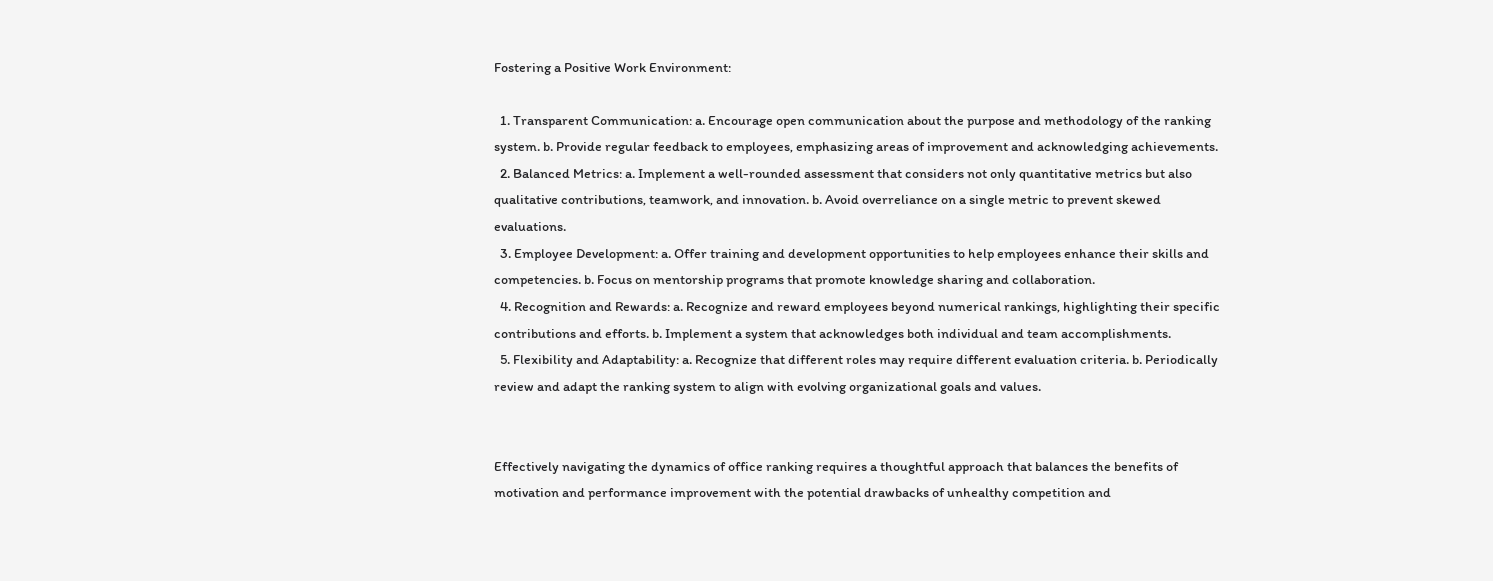Fostering a Positive Work Environment:

  1. Transparent Communication: a. Encourage open communication about the purpose and methodology of the ranking system. b. Provide regular feedback to employees, emphasizing areas of improvement and acknowledging achievements.
  2. Balanced Metrics: a. Implement a well-rounded assessment that considers not only quantitative metrics but also qualitative contributions, teamwork, and innovation. b. Avoid overreliance on a single metric to prevent skewed evaluations.
  3. Employee Development: a. Offer training and development opportunities to help employees enhance their skills and competencies. b. Focus on mentorship programs that promote knowledge sharing and collaboration.
  4. Recognition and Rewards: a. Recognize and reward employees beyond numerical rankings, highlighting their specific contributions and efforts. b. Implement a system that acknowledges both individual and team accomplishments.
  5. Flexibility and Adaptability: a. Recognize that different roles may require different evaluation criteria. b. Periodically review and adapt the ranking system to align with evolving organizational goals and values.


Effectively navigating the dynamics of office ranking requires a thoughtful approach that balances the benefits of motivation and performance improvement with the potential drawbacks of unhealthy competition and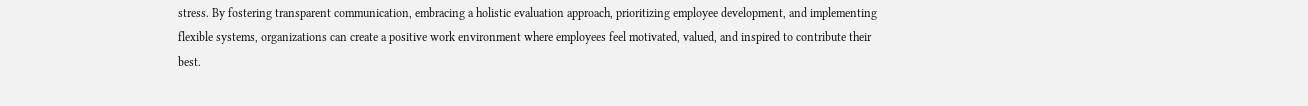stress. By fostering transparent communication, embracing a holistic evaluation approach, prioritizing employee development, and implementing flexible systems, organizations can create a positive work environment where employees feel motivated, valued, and inspired to contribute their best.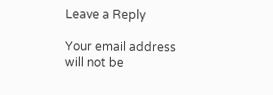Leave a Reply

Your email address will not be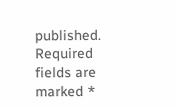published. Required fields are marked *